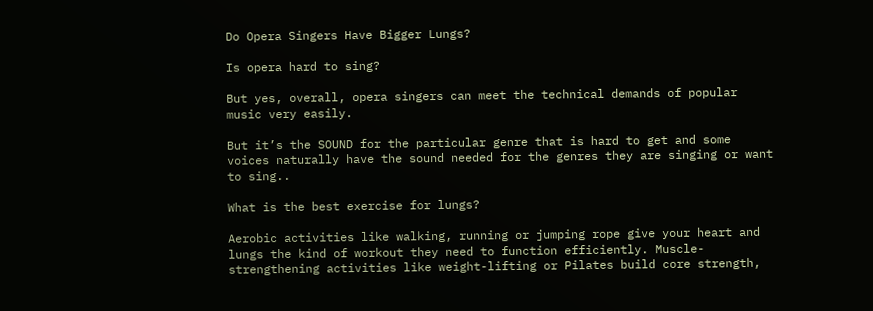Do Opera Singers Have Bigger Lungs?

Is opera hard to sing?

But yes, overall, opera singers can meet the technical demands of popular music very easily.

But it’s the SOUND for the particular genre that is hard to get and some voices naturally have the sound needed for the genres they are singing or want to sing..

What is the best exercise for lungs?

Aerobic activities like walking, running or jumping rope give your heart and lungs the kind of workout they need to function efficiently. Muscle-strengthening activities like weight-lifting or Pilates build core strength,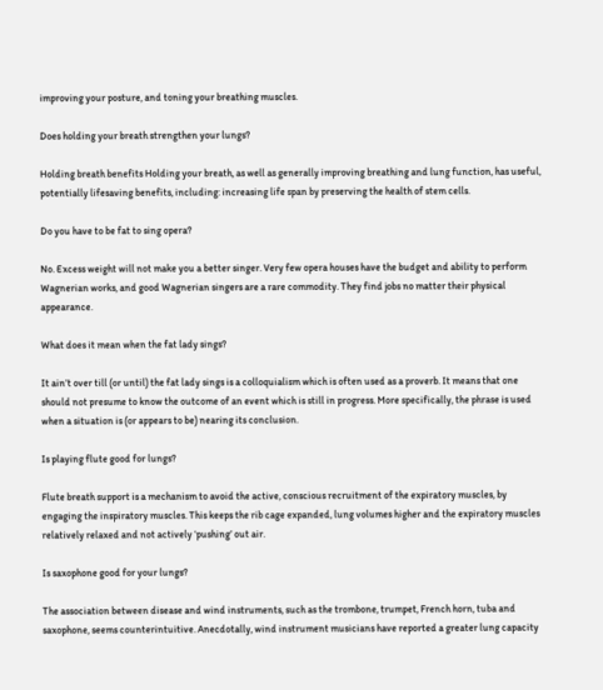improving your posture, and toning your breathing muscles.

Does holding your breath strengthen your lungs?

Holding breath benefits Holding your breath, as well as generally improving breathing and lung function, has useful, potentially lifesaving benefits, including: increasing life span by preserving the health of stem cells.

Do you have to be fat to sing opera?

No. Excess weight will not make you a better singer. Very few opera houses have the budget and ability to perform Wagnerian works, and good Wagnerian singers are a rare commodity. They find jobs no matter their physical appearance.

What does it mean when the fat lady sings?

It ain’t over till (or until) the fat lady sings is a colloquialism which is often used as a proverb. It means that one should not presume to know the outcome of an event which is still in progress. More specifically, the phrase is used when a situation is (or appears to be) nearing its conclusion.

Is playing flute good for lungs?

Flute breath support is a mechanism to avoid the active, conscious recruitment of the expiratory muscles, by engaging the inspiratory muscles. This keeps the rib cage expanded, lung volumes higher and the expiratory muscles relatively relaxed and not actively ‘pushing’ out air.

Is saxophone good for your lungs?

The association between disease and wind instruments, such as the trombone, trumpet, French horn, tuba and saxophone, seems counterintuitive. Anecdotally, wind instrument musicians have reported a greater lung capacity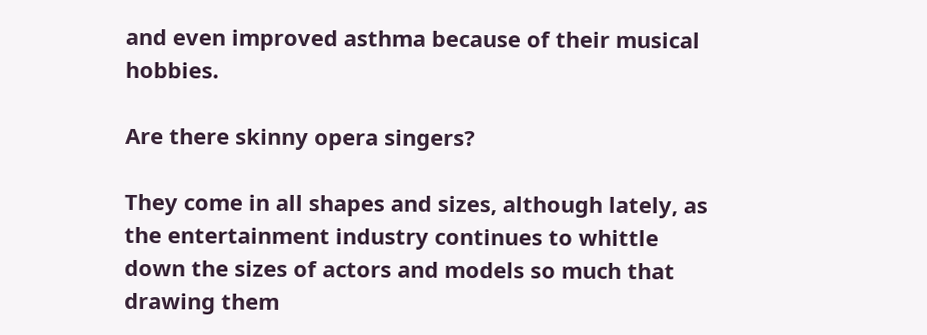and even improved asthma because of their musical hobbies.

Are there skinny opera singers?

They come in all shapes and sizes, although lately, as the entertainment industry continues to whittle down the sizes of actors and models so much that drawing them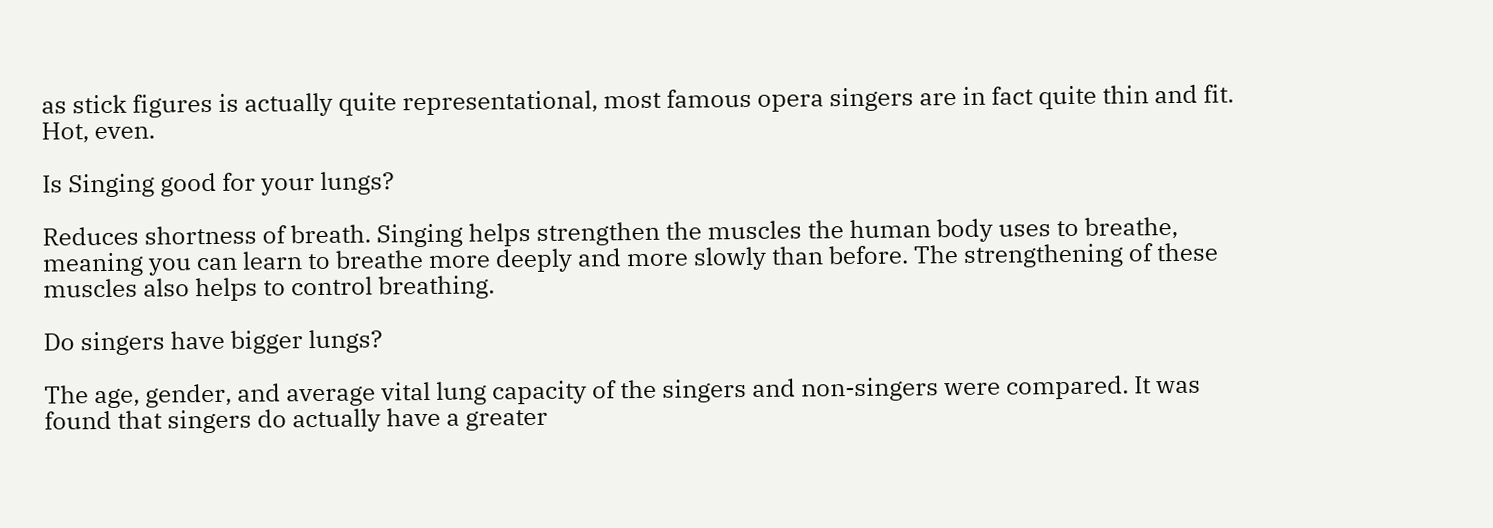as stick figures is actually quite representational, most famous opera singers are in fact quite thin and fit. Hot, even.

Is Singing good for your lungs?

Reduces shortness of breath. Singing helps strengthen the muscles the human body uses to breathe, meaning you can learn to breathe more deeply and more slowly than before. The strengthening of these muscles also helps to control breathing.

Do singers have bigger lungs?

The age, gender, and average vital lung capacity of the singers and non-singers were compared. It was found that singers do actually have a greater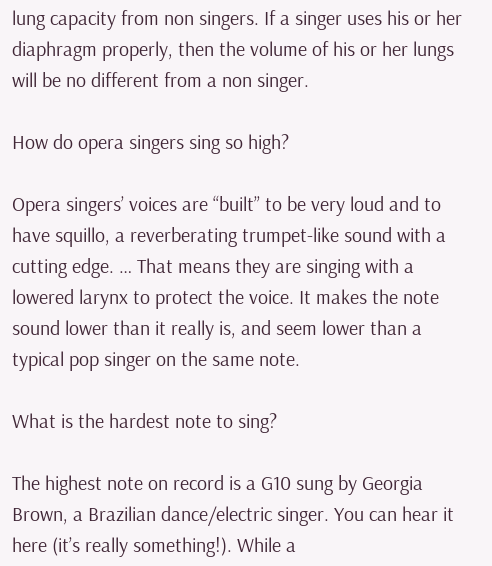lung capacity from non singers. If a singer uses his or her diaphragm properly, then the volume of his or her lungs will be no different from a non singer.

How do opera singers sing so high?

Opera singers’ voices are “built” to be very loud and to have squillo, a reverberating trumpet-like sound with a cutting edge. … That means they are singing with a lowered larynx to protect the voice. It makes the note sound lower than it really is, and seem lower than a typical pop singer on the same note.

What is the hardest note to sing?

The highest note on record is a G10 sung by Georgia Brown, a Brazilian dance/electric singer. You can hear it here (it’s really something!). While a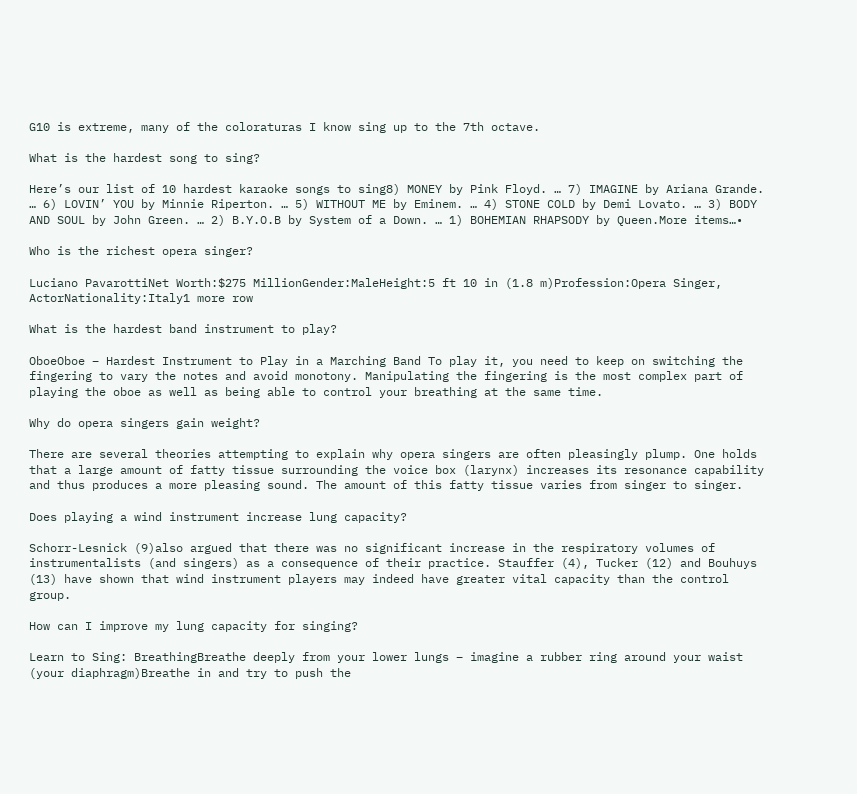G10 is extreme, many of the coloraturas I know sing up to the 7th octave.

What is the hardest song to sing?

Here’s our list of 10 hardest karaoke songs to sing8) MONEY by Pink Floyd. … 7) IMAGINE by Ariana Grande. … 6) LOVIN’ YOU by Minnie Riperton. … 5) WITHOUT ME by Eminem. … 4) STONE COLD by Demi Lovato. … 3) BODY AND SOUL by John Green. … 2) B.Y.O.B by System of a Down. … 1) BOHEMIAN RHAPSODY by Queen.More items…•

Who is the richest opera singer?

Luciano PavarottiNet Worth:$275 MillionGender:MaleHeight:5 ft 10 in (1.8 m)Profession:Opera Singer, ActorNationality:Italy1 more row

What is the hardest band instrument to play?

OboeOboe – Hardest Instrument to Play in a Marching Band To play it, you need to keep on switching the fingering to vary the notes and avoid monotony. Manipulating the fingering is the most complex part of playing the oboe as well as being able to control your breathing at the same time.

Why do opera singers gain weight?

There are several theories attempting to explain why opera singers are often pleasingly plump. One holds that a large amount of fatty tissue surrounding the voice box (larynx) increases its resonance capability and thus produces a more pleasing sound. The amount of this fatty tissue varies from singer to singer.

Does playing a wind instrument increase lung capacity?

Schorr-Lesnick (9)also argued that there was no significant increase in the respiratory volumes of instrumentalists (and singers) as a consequence of their practice. Stauffer (4), Tucker (12) and Bouhuys (13) have shown that wind instrument players may indeed have greater vital capacity than the control group.

How can I improve my lung capacity for singing?

Learn to Sing: BreathingBreathe deeply from your lower lungs – imagine a rubber ring around your waist (your diaphragm)Breathe in and try to push the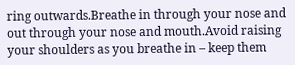ring outwards.Breathe in through your nose and out through your nose and mouth.Avoid raising your shoulders as you breathe in – keep them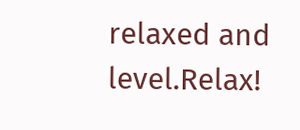relaxed and level.Relax!